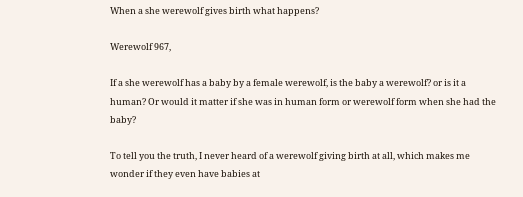When a she werewolf gives birth what happens?

Werewolf 967,

If a she werewolf has a baby by a female werewolf, is the baby a werewolf? or is it a human? Or would it matter if she was in human form or werewolf form when she had the baby?

To tell you the truth, I never heard of a werewolf giving birth at all, which makes me wonder if they even have babies at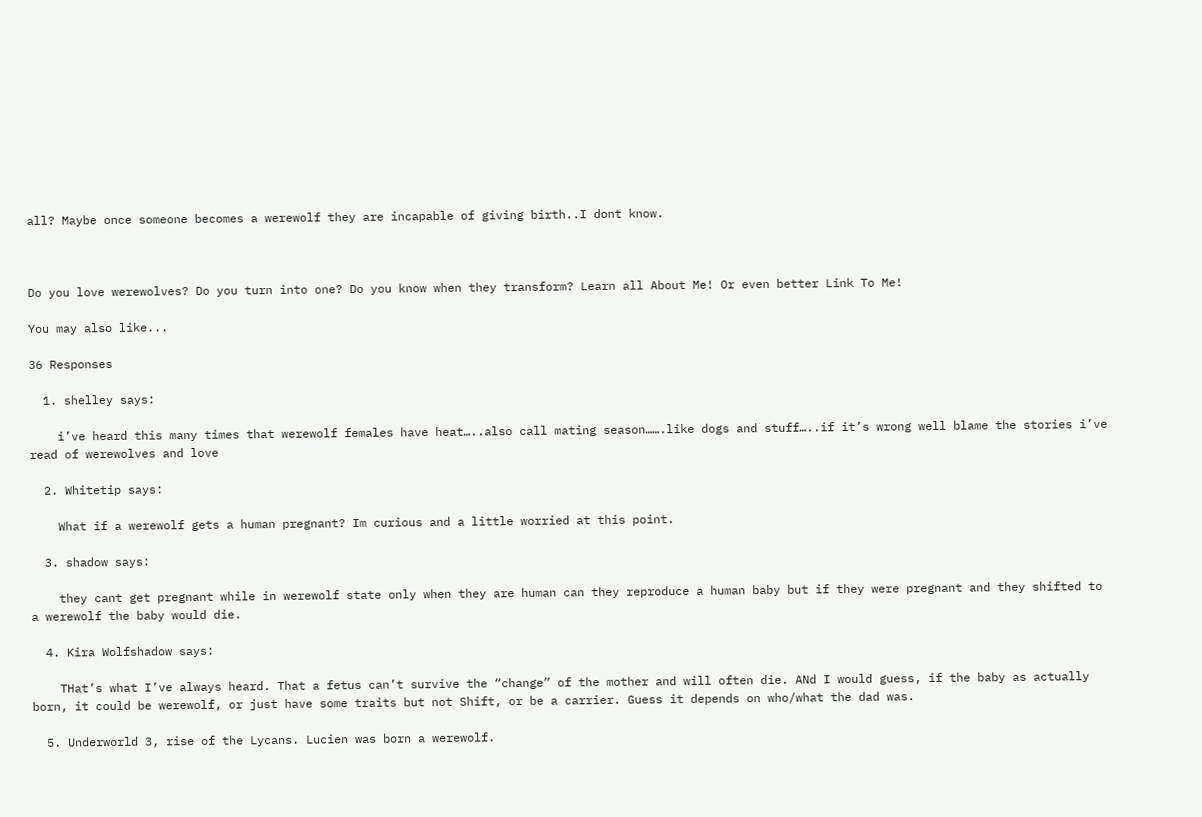all? Maybe once someone becomes a werewolf they are incapable of giving birth..I dont know.



Do you love werewolves? Do you turn into one? Do you know when they transform? Learn all About Me! Or even better Link To Me!

You may also like...

36 Responses

  1. shelley says:

    i’ve heard this many times that werewolf females have heat…..also call mating season…….like dogs and stuff…..if it’s wrong well blame the stories i’ve read of werewolves and love

  2. Whitetip says:

    What if a werewolf gets a human pregnant? Im curious and a little worried at this point.

  3. shadow says:

    they cant get pregnant while in werewolf state only when they are human can they reproduce a human baby but if they were pregnant and they shifted to a werewolf the baby would die.

  4. Kira Wolfshadow says:

    THat’s what I’ve always heard. That a fetus can’t survive the “change” of the mother and will often die. ANd I would guess, if the baby as actually born, it could be werewolf, or just have some traits but not Shift, or be a carrier. Guess it depends on who/what the dad was.

  5. Underworld 3, rise of the Lycans. Lucien was born a werewolf.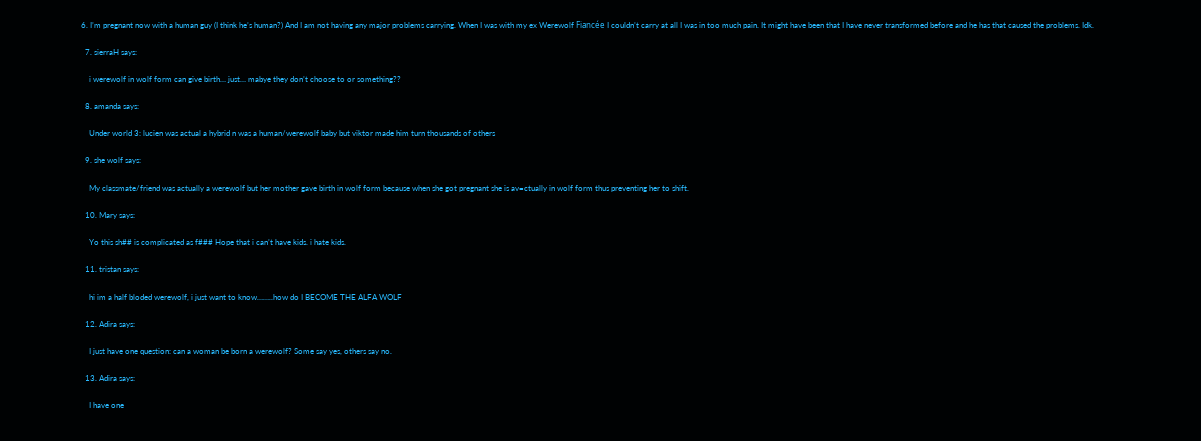6. I’m pregnant now with a human guy (I think he’s human?) And I am not having any major problems carrying. When I was with my ex Werewolf Fiancée I couldn’t carry at all I was in too much pain. It might have been that I have never transformed before and he has that caused the problems. Idk.

  7. sierraH says:

    i werewolf in wolf form can give birth… just… mabye they don’t choose to or something??

  8. amanda says:

    Under world 3: lucien was actual a hybrid n was a human/werewolf baby but viktor made him turn thousands of others

  9. she wolf says:

    My classmate/friend was actually a werewolf but her mother gave birth in wolf form because when she got pregnant she is av=ctually in wolf form thus preventing her to shift.

  10. Mary says:

    Yo this sh## is complicated as f### Hope that i can’t have kids. i hate kids.

  11. tristan says:

    hi im a half bloded werewolf, i just want to know……..how do I BECOME THE ALFA WOLF

  12. Adira says:

    I just have one question: can a woman be born a werewolf? Some say yes, others say no.

  13. Adira says:

    I have one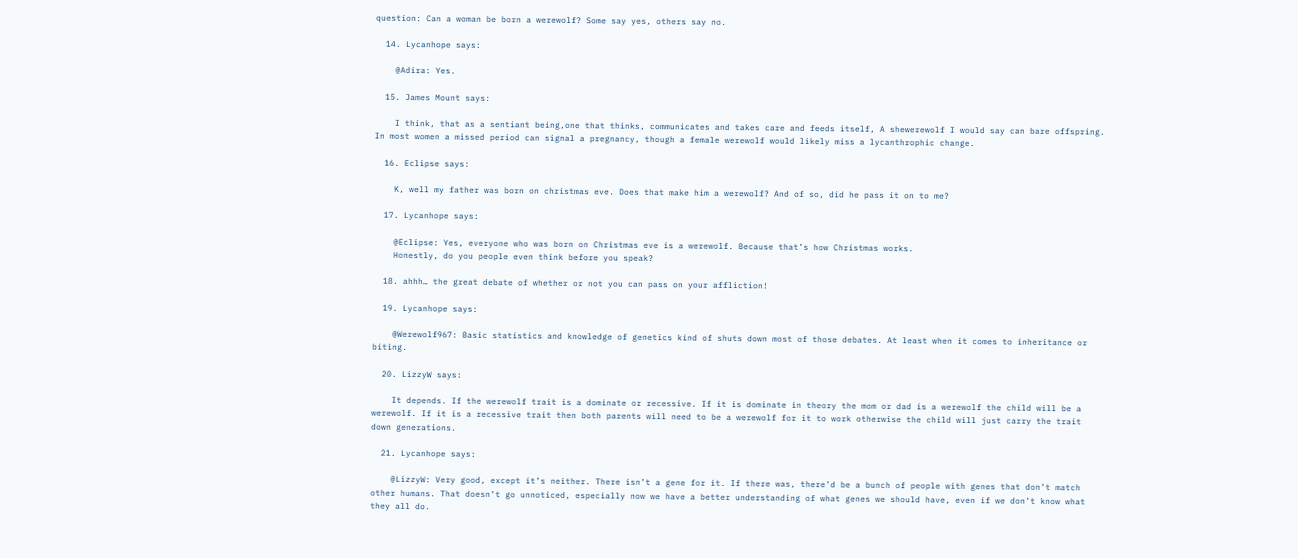question: Can a woman be born a werewolf? Some say yes, others say no.

  14. Lycanhope says:

    @Adira: Yes.

  15. James Mount says:

    I think, that as a sentiant being,one that thinks, communicates and takes care and feeds itself, A shewerewolf I would say can bare offspring. In most women a missed period can signal a pregnancy, though a female werewolf would likely miss a lycanthrophic change.

  16. Eclipse says:

    K, well my father was born on christmas eve. Does that make him a werewolf? And of so, did he pass it on to me?

  17. Lycanhope says:

    @Eclipse: Yes, everyone who was born on Christmas eve is a werewolf. Because that’s how Christmas works.
    Honestly, do you people even think before you speak?

  18. ahhh… the great debate of whether or not you can pass on your affliction!

  19. Lycanhope says:

    @Werewolf967: Basic statistics and knowledge of genetics kind of shuts down most of those debates. At least when it comes to inheritance or biting.

  20. LizzyW says:

    It depends. If the werewolf trait is a dominate or recessive. If it is dominate in theory the mom or dad is a werewolf the child will be a werewolf. If it is a recessive trait then both parents will need to be a werewolf for it to work otherwise the child will just carry the trait down generations.

  21. Lycanhope says:

    @LizzyW: Very good, except it’s neither. There isn’t a gene for it. If there was, there’d be a bunch of people with genes that don’t match other humans. That doesn’t go unnoticed, especially now we have a better understanding of what genes we should have, even if we don’t know what they all do.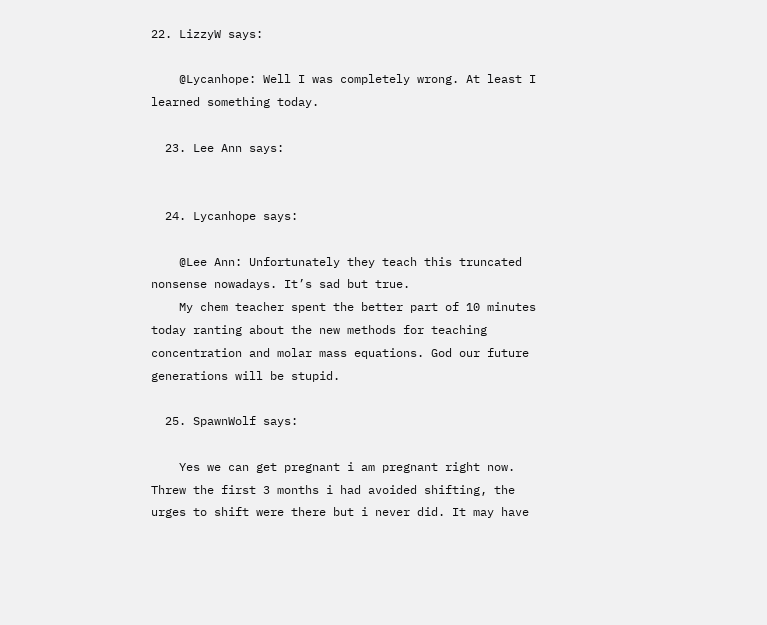22. LizzyW says:

    @Lycanhope: Well I was completely wrong. At least I learned something today.

  23. Lee Ann says:


  24. Lycanhope says:

    @Lee Ann: Unfortunately they teach this truncated nonsense nowadays. It’s sad but true.
    My chem teacher spent the better part of 10 minutes today ranting about the new methods for teaching concentration and molar mass equations. God our future generations will be stupid.

  25. SpawnWolf says:

    Yes we can get pregnant i am pregnant right now. Threw the first 3 months i had avoided shifting, the urges to shift were there but i never did. It may have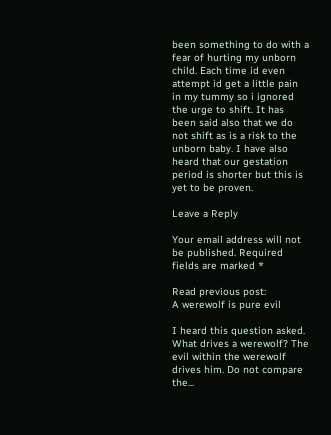been something to do with a fear of hurting my unborn child. Each time id even attempt id get a little pain in my tummy so i ignored the urge to shift. It has been said also that we do not shift as is a risk to the unborn baby. I have also heard that our gestation period is shorter but this is yet to be proven.

Leave a Reply

Your email address will not be published. Required fields are marked *

Read previous post:
A werewolf is pure evil

I heard this question asked. What drives a werewolf? The evil within the werewolf drives him. Do not compare the...